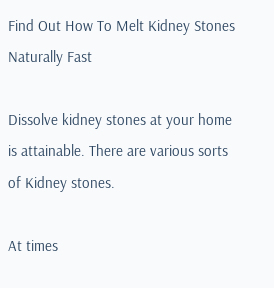Find Out How To Melt Kidney Stones Naturally Fast

Dissolve kidney stones at your home is attainable. There are various sorts of Kidney stones.

At times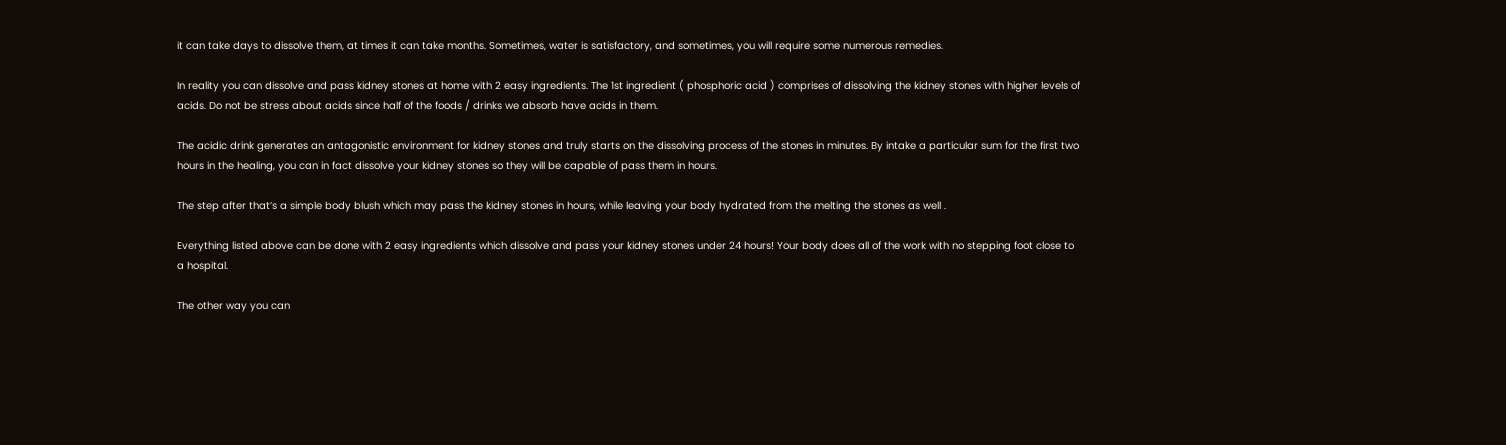it can take days to dissolve them, at times it can take months. Sometimes, water is satisfactory, and sometimes, you will require some numerous remedies.

In reality you can dissolve and pass kidney stones at home with 2 easy ingredients. The 1st ingredient ( phosphoric acid ) comprises of dissolving the kidney stones with higher levels of acids. Do not be stress about acids since half of the foods / drinks we absorb have acids in them.

The acidic drink generates an antagonistic environment for kidney stones and truly starts on the dissolving process of the stones in minutes. By intake a particular sum for the first two hours in the healing, you can in fact dissolve your kidney stones so they will be capable of pass them in hours.

The step after that’s a simple body blush which may pass the kidney stones in hours, while leaving your body hydrated from the melting the stones as well .

Everything listed above can be done with 2 easy ingredients which dissolve and pass your kidney stones under 24 hours! Your body does all of the work with no stepping foot close to a hospital.

The other way you can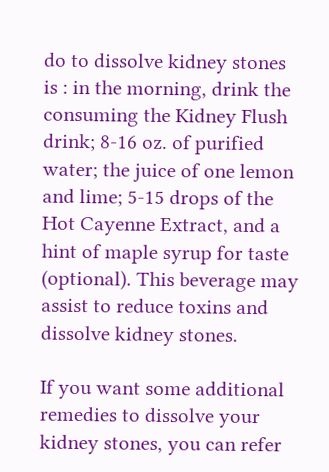do to dissolve kidney stones is : in the morning, drink the consuming the Kidney Flush drink; 8-16 oz. of purified water; the juice of one lemon and lime; 5-15 drops of the Hot Cayenne Extract, and a hint of maple syrup for taste (optional). This beverage may assist to reduce toxins and dissolve kidney stones.

If you want some additional remedies to dissolve your kidney stones, you can refer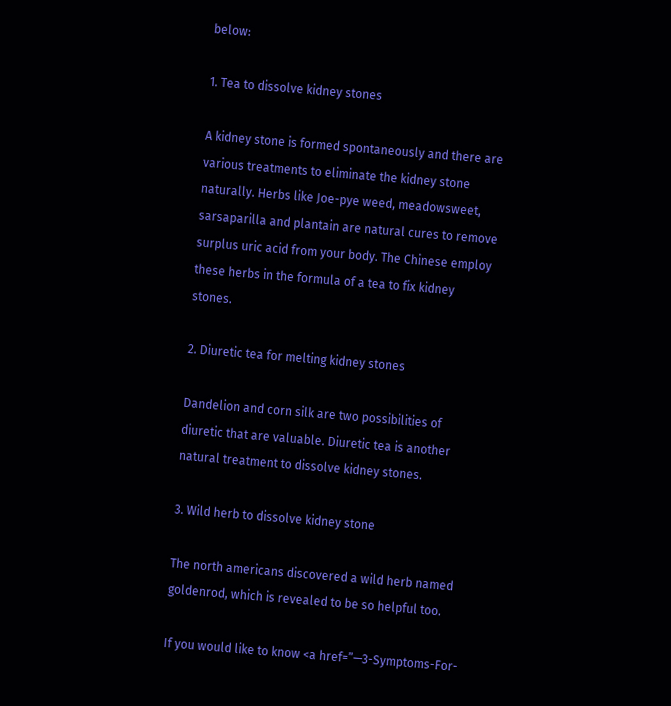below:

1. Tea to dissolve kidney stones

A kidney stone is formed spontaneously and there are various treatments to eliminate the kidney stone naturally. Herbs like Joe-pye weed, meadowsweet, sarsaparilla and plantain are natural cures to remove surplus uric acid from your body. The Chinese employ these herbs in the formula of a tea to fix kidney stones.

2. Diuretic tea for melting kidney stones

Dandelion and corn silk are two possibilities of diuretic that are valuable. Diuretic tea is another natural treatment to dissolve kidney stones.

3. Wild herb to dissolve kidney stone

The north americans discovered a wild herb named goldenrod, which is revealed to be so helpful too.

If you would like to know <a href=”—3-Symptoms-For-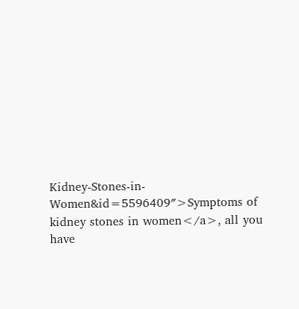Kidney-Stones-in-Women&id=5596409″>Symptoms of kidney stones in women</a>, all you have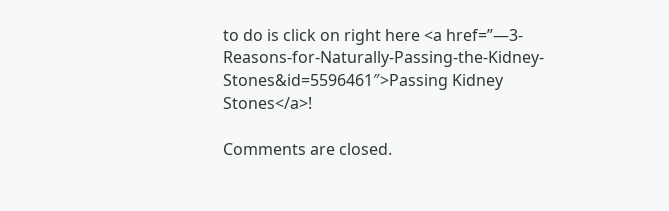to do is click on right here <a href=”—3-Reasons-for-Naturally-Passing-the-Kidney-Stones&id=5596461″>Passing Kidney Stones</a>!

Comments are closed.